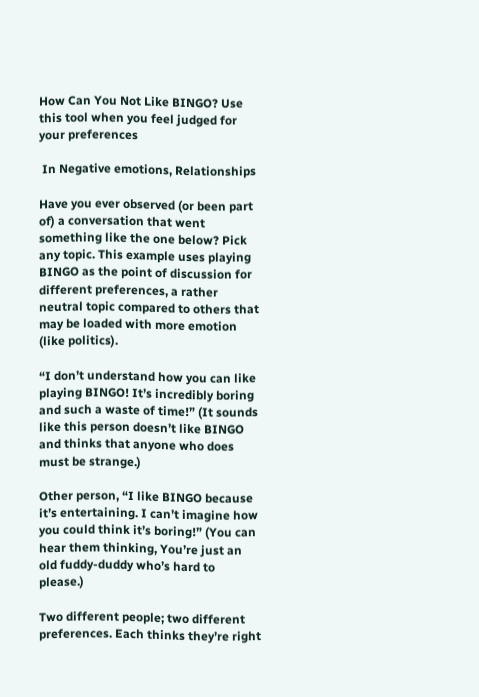How Can You Not Like BINGO? Use this tool when you feel judged for your preferences

 In Negative emotions, Relationships

Have you ever observed (or been part of) a conversation that went something like the one below? Pick any topic. This example uses playing BINGO as the point of discussion for different preferences, a rather neutral topic compared to others that may be loaded with more emotion (like politics).

“I don’t understand how you can like playing BINGO! It’s incredibly boring and such a waste of time!” (It sounds like this person doesn’t like BINGO and thinks that anyone who does must be strange.)

Other person, “I like BINGO because it’s entertaining. I can’t imagine how you could think it’s boring!” (You can hear them thinking, You’re just an old fuddy-duddy who’s hard to please.)

Two different people; two different preferences. Each thinks they’re right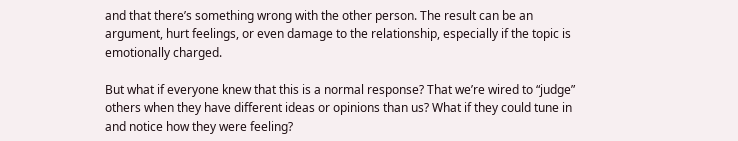and that there’s something wrong with the other person. The result can be an argument, hurt feelings, or even damage to the relationship, especially if the topic is emotionally charged.

But what if everyone knew that this is a normal response? That we’re wired to “judge” others when they have different ideas or opinions than us? What if they could tune in and notice how they were feeling?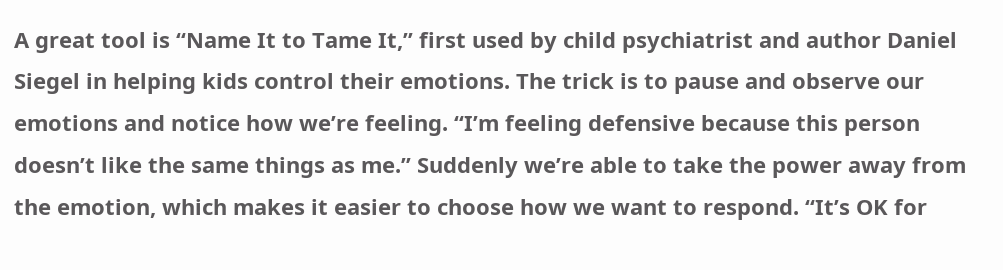A great tool is “Name It to Tame It,” first used by child psychiatrist and author Daniel Siegel in helping kids control their emotions. The trick is to pause and observe our emotions and notice how we’re feeling. “I’m feeling defensive because this person doesn’t like the same things as me.” Suddenly we’re able to take the power away from the emotion, which makes it easier to choose how we want to respond. “It’s OK for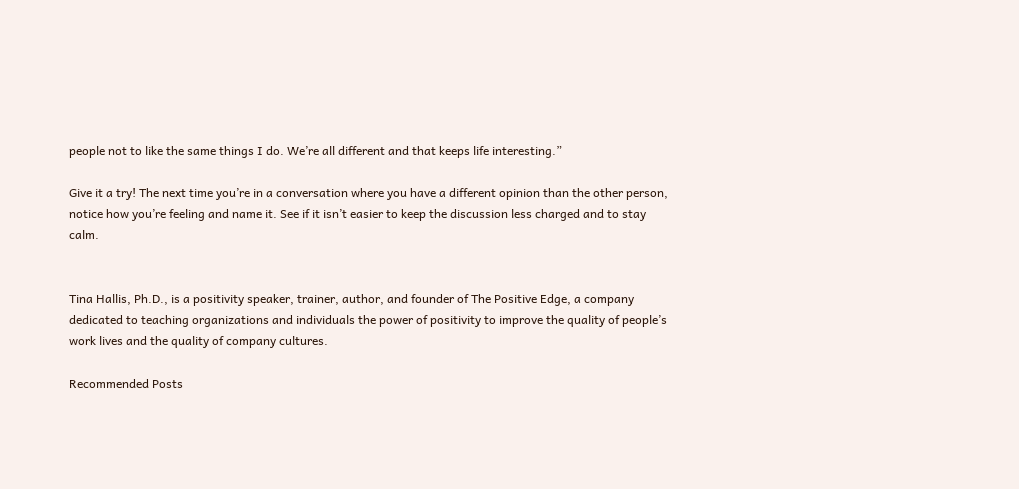people not to like the same things I do. We’re all different and that keeps life interesting.”

Give it a try! The next time you’re in a conversation where you have a different opinion than the other person, notice how you’re feeling and name it. See if it isn’t easier to keep the discussion less charged and to stay calm.


Tina Hallis, Ph.D., is a positivity speaker, trainer, author, and founder of The Positive Edge, a company dedicated to teaching organizations and individuals the power of positivity to improve the quality of people’s work lives and the quality of company cultures.

Recommended Posts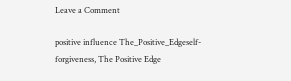Leave a Comment

positive influence The_Positive_Edgeself-forgiveness, The Positive Edge